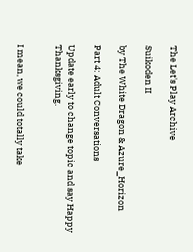The Let's Play Archive

Suikoden II

by The White Dragon & Azure_Horizon

Part 4: Adult Conversations

Update early to change topic and say Happy Thanksgiving.


I mean, we could totally take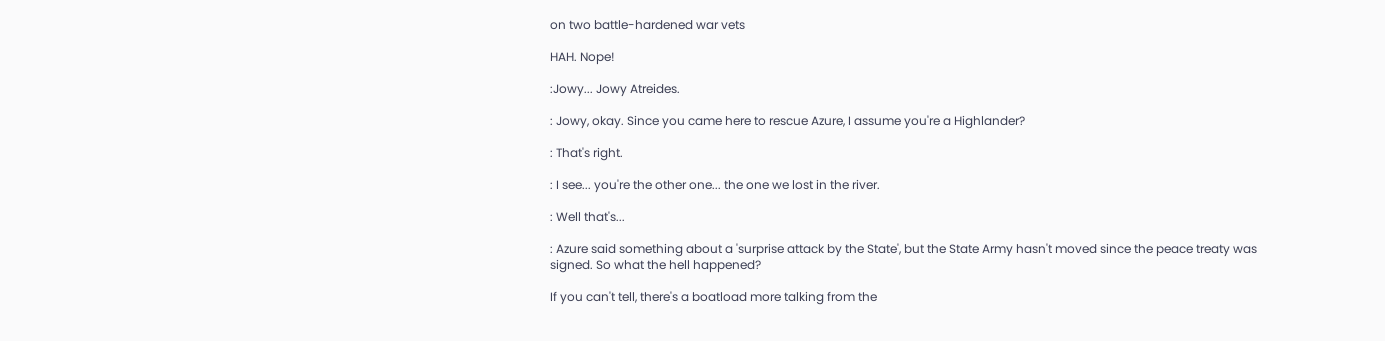on two battle-hardened war vets

HAH. Nope!

:Jowy... Jowy Atreides.

: Jowy, okay. Since you came here to rescue Azure, I assume you're a Highlander?

: That's right.

: I see... you're the other one... the one we lost in the river.

: Well that's...

: Azure said something about a 'surprise attack by the State', but the State Army hasn't moved since the peace treaty was signed. So what the hell happened?

If you can't tell, there's a boatload more talking from the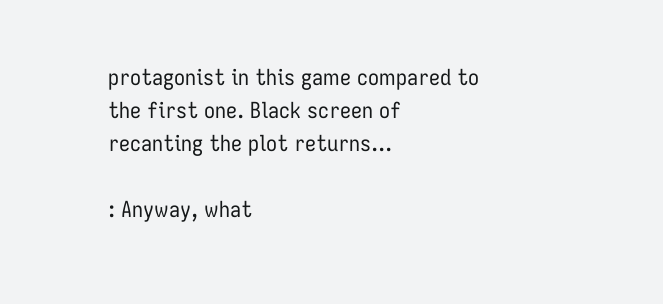protagonist in this game compared to the first one. Black screen of recanting the plot returns...

: Anyway, what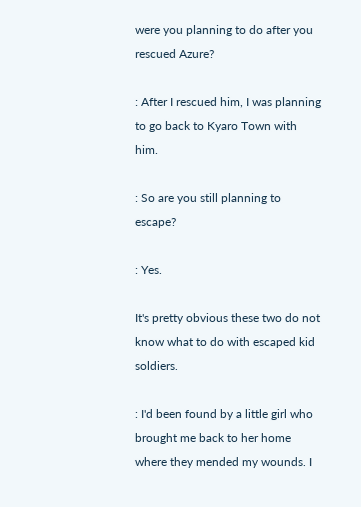were you planning to do after you rescued Azure?

: After I rescued him, I was planning to go back to Kyaro Town with him.

: So are you still planning to escape?

: Yes.

It's pretty obvious these two do not know what to do with escaped kid soldiers.

: I'd been found by a little girl who brought me back to her home where they mended my wounds. I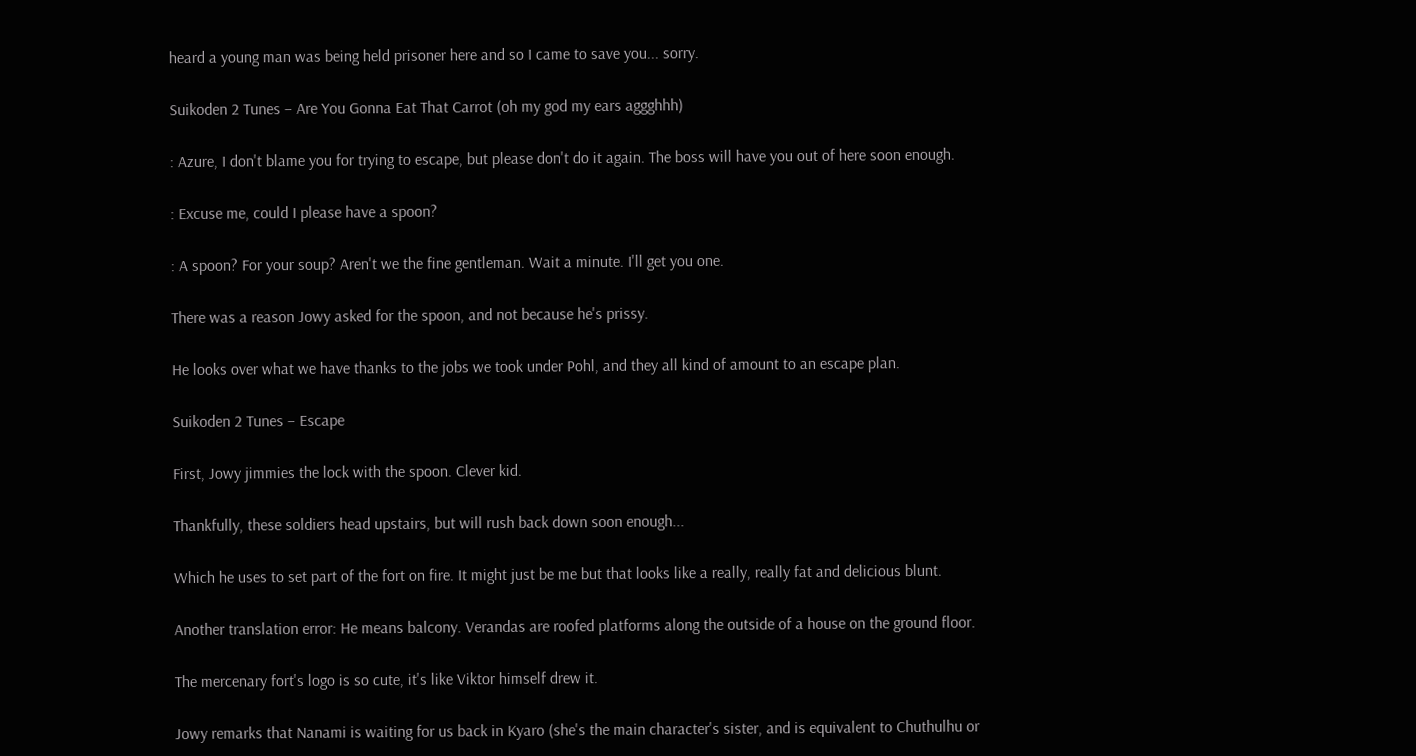heard a young man was being held prisoner here and so I came to save you... sorry.

Suikoden 2 Tunes – Are You Gonna Eat That Carrot (oh my god my ears aggghhh)

: Azure, I don't blame you for trying to escape, but please don't do it again. The boss will have you out of here soon enough.

: Excuse me, could I please have a spoon?

: A spoon? For your soup? Aren't we the fine gentleman. Wait a minute. I'll get you one.

There was a reason Jowy asked for the spoon, and not because he's prissy.

He looks over what we have thanks to the jobs we took under Pohl, and they all kind of amount to an escape plan.

Suikoden 2 Tunes – Escape

First, Jowy jimmies the lock with the spoon. Clever kid.

Thankfully, these soldiers head upstairs, but will rush back down soon enough...

Which he uses to set part of the fort on fire. It might just be me but that looks like a really, really fat and delicious blunt.

Another translation error: He means balcony. Verandas are roofed platforms along the outside of a house on the ground floor.

The mercenary fort's logo is so cute, it's like Viktor himself drew it.

Jowy remarks that Nanami is waiting for us back in Kyaro (she's the main character's sister, and is equivalent to Chuthulhu or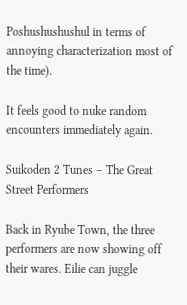Poshushushushul in terms of annoying characterization most of the time).

It feels good to nuke random encounters immediately again.

Suikoden 2 Tunes – The Great Street Performers

Back in Ryube Town, the three performers are now showing off their wares. Eilie can juggle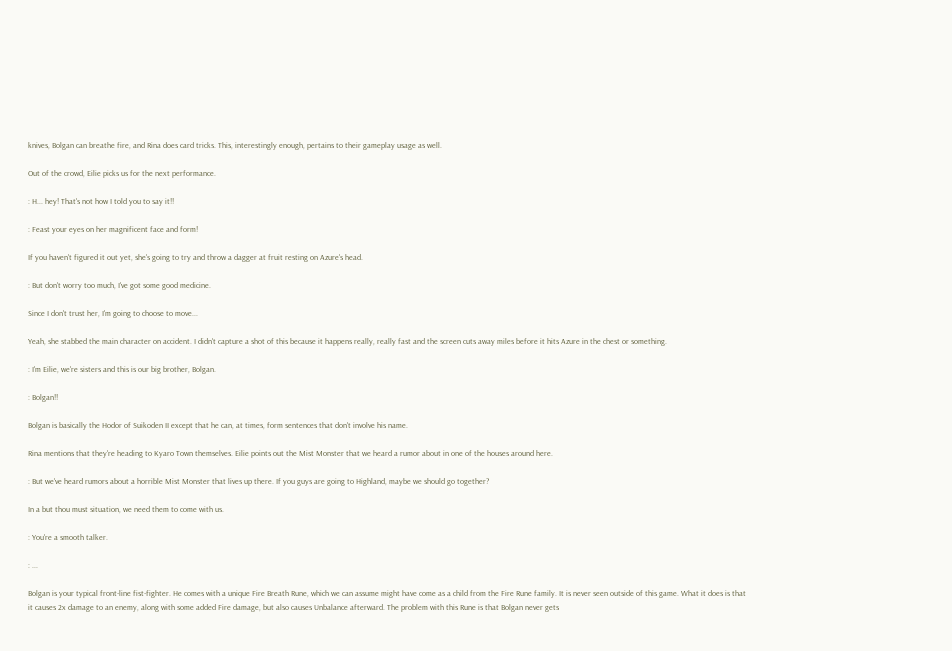knives, Bolgan can breathe fire, and Rina does card tricks. This, interestingly enough, pertains to their gameplay usage as well.

Out of the crowd, Eilie picks us for the next performance.

: H... hey! That's not how I told you to say it!!

: Feast your eyes on her magnificent face and form!

If you haven't figured it out yet, she's going to try and throw a dagger at fruit resting on Azure's head.

: But don't worry too much, I've got some good medicine.

Since I don't trust her, I'm going to choose to move...

Yeah, she stabbed the main character on accident. I didn't capture a shot of this because it happens really, really fast and the screen cuts away miles before it hits Azure in the chest or something.

: I'm Eilie, we're sisters and this is our big brother, Bolgan.

: Bolgan!!

Bolgan is basically the Hodor of Suikoden II except that he can, at times, form sentences that don't involve his name.

Rina mentions that they're heading to Kyaro Town themselves. Eilie points out the Mist Monster that we heard a rumor about in one of the houses around here.

: But we've heard rumors about a horrible Mist Monster that lives up there. If you guys are going to Highland, maybe we should go together?

In a but thou must situation, we need them to come with us.

: You're a smooth talker.

: ...

Bolgan is your typical front-line fist-fighter. He comes with a unique Fire Breath Rune, which we can assume might have come as a child from the Fire Rune family. It is never seen outside of this game. What it does is that it causes 2x damage to an enemy, along with some added Fire damage, but also causes Unbalance afterward. The problem with this Rune is that Bolgan never gets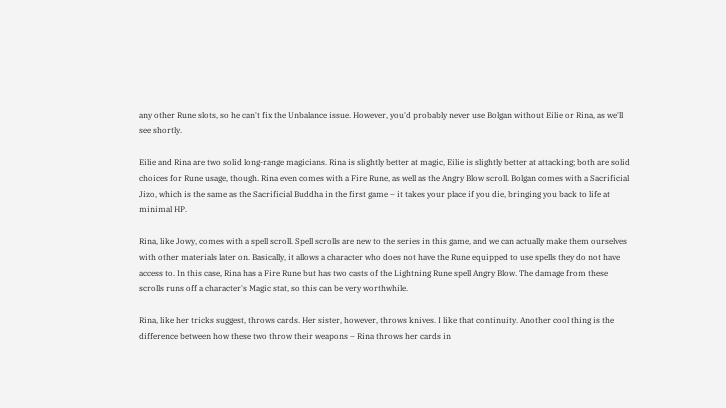any other Rune slots, so he can't fix the Unbalance issue. However, you'd probably never use Bolgan without Eilie or Rina, as we'll see shortly.

Eilie and Rina are two solid long-range magicians. Rina is slightly better at magic, Eilie is slightly better at attacking; both are solid choices for Rune usage, though. Rina even comes with a Fire Rune, as well as the Angry Blow scroll. Bolgan comes with a Sacrificial Jizo, which is the same as the Sacrificial Buddha in the first game – it takes your place if you die, bringing you back to life at minimal HP.

Rina, like Jowy, comes with a spell scroll. Spell scrolls are new to the series in this game, and we can actually make them ourselves with other materials later on. Basically, it allows a character who does not have the Rune equipped to use spells they do not have access to. In this case, Rina has a Fire Rune but has two casts of the Lightning Rune spell Angry Blow. The damage from these scrolls runs off a character's Magic stat, so this can be very worthwhile.

Rina, like her tricks suggest, throws cards. Her sister, however, throws knives. I like that continuity. Another cool thing is the difference between how these two throw their weapons – Rina throws her cards in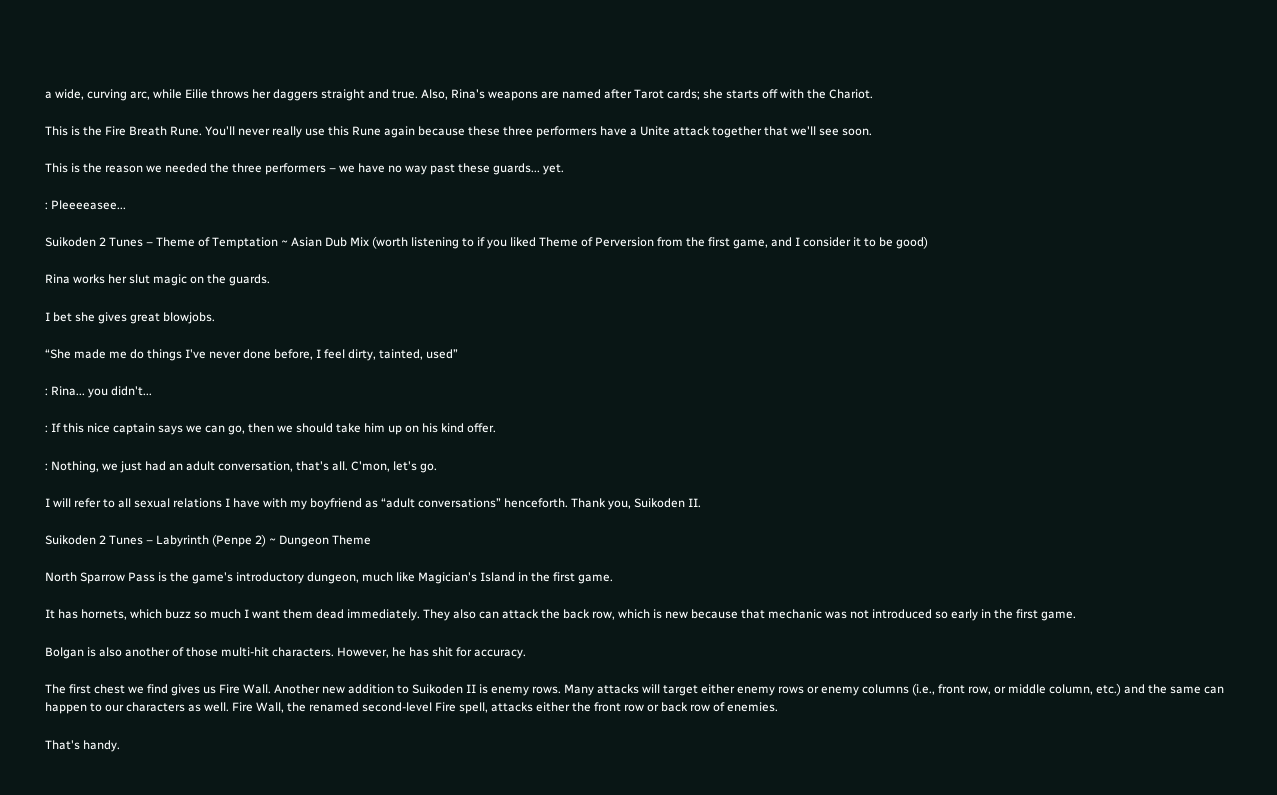a wide, curving arc, while Eilie throws her daggers straight and true. Also, Rina's weapons are named after Tarot cards; she starts off with the Chariot.

This is the Fire Breath Rune. You'll never really use this Rune again because these three performers have a Unite attack together that we'll see soon.

This is the reason we needed the three performers – we have no way past these guards... yet.

: Pleeeeasee...

Suikoden 2 Tunes – Theme of Temptation ~ Asian Dub Mix (worth listening to if you liked Theme of Perversion from the first game, and I consider it to be good)

Rina works her slut magic on the guards.

I bet she gives great blowjobs.

“She made me do things I've never done before, I feel dirty, tainted, used”

: Rina... you didn't...

: If this nice captain says we can go, then we should take him up on his kind offer.

: Nothing, we just had an adult conversation, that's all. C'mon, let's go.

I will refer to all sexual relations I have with my boyfriend as “adult conversations” henceforth. Thank you, Suikoden II.

Suikoden 2 Tunes – Labyrinth (Penpe 2) ~ Dungeon Theme

North Sparrow Pass is the game's introductory dungeon, much like Magician's Island in the first game.

It has hornets, which buzz so much I want them dead immediately. They also can attack the back row, which is new because that mechanic was not introduced so early in the first game.

Bolgan is also another of those multi-hit characters. However, he has shit for accuracy.

The first chest we find gives us Fire Wall. Another new addition to Suikoden II is enemy rows. Many attacks will target either enemy rows or enemy columns (i.e., front row, or middle column, etc.) and the same can happen to our characters as well. Fire Wall, the renamed second-level Fire spell, attacks either the front row or back row of enemies.

That's handy.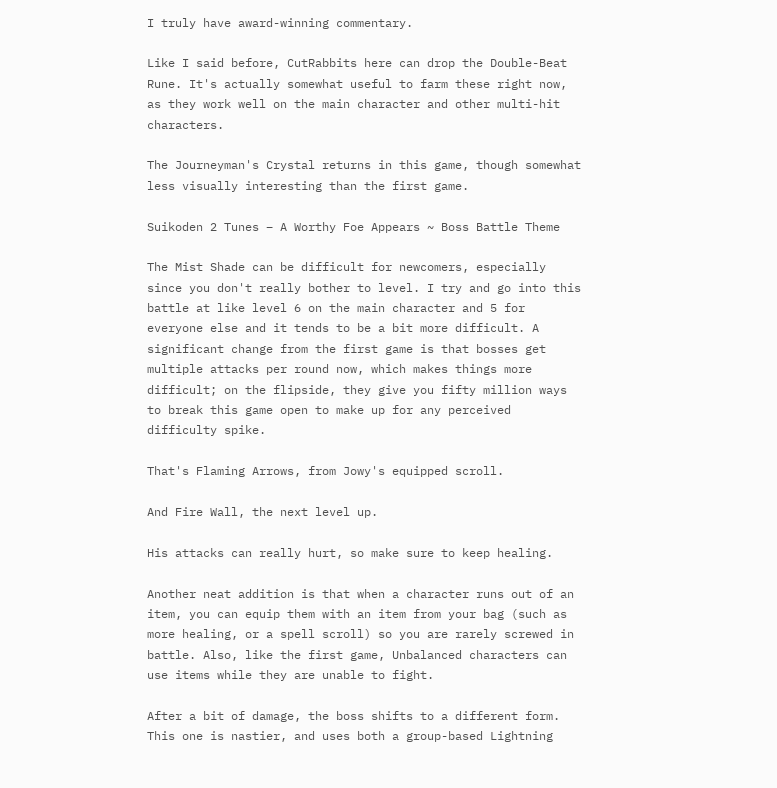I truly have award-winning commentary.

Like I said before, CutRabbits here can drop the Double-Beat Rune. It's actually somewhat useful to farm these right now, as they work well on the main character and other multi-hit characters.

The Journeyman's Crystal returns in this game, though somewhat less visually interesting than the first game.

Suikoden 2 Tunes – A Worthy Foe Appears ~ Boss Battle Theme

The Mist Shade can be difficult for newcomers, especially since you don't really bother to level. I try and go into this battle at like level 6 on the main character and 5 for everyone else and it tends to be a bit more difficult. A significant change from the first game is that bosses get multiple attacks per round now, which makes things more difficult; on the flipside, they give you fifty million ways to break this game open to make up for any perceived difficulty spike.

That's Flaming Arrows, from Jowy's equipped scroll.

And Fire Wall, the next level up.

His attacks can really hurt, so make sure to keep healing.

Another neat addition is that when a character runs out of an item, you can equip them with an item from your bag (such as more healing, or a spell scroll) so you are rarely screwed in battle. Also, like the first game, Unbalanced characters can use items while they are unable to fight.

After a bit of damage, the boss shifts to a different form. This one is nastier, and uses both a group-based Lightning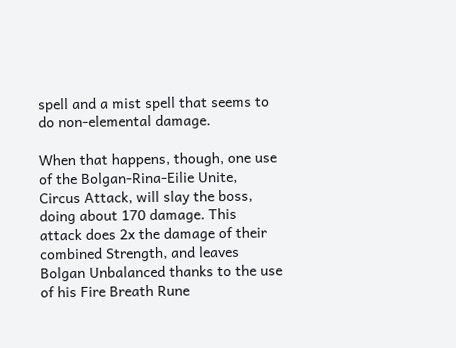spell and a mist spell that seems to do non-elemental damage.

When that happens, though, one use of the Bolgan-Rina-Eilie Unite, Circus Attack, will slay the boss, doing about 170 damage. This attack does 2x the damage of their combined Strength, and leaves Bolgan Unbalanced thanks to the use of his Fire Breath Rune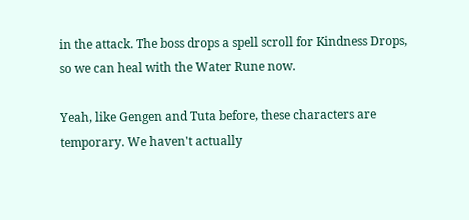in the attack. The boss drops a spell scroll for Kindness Drops, so we can heal with the Water Rune now.

Yeah, like Gengen and Tuta before, these characters are temporary. We haven't actually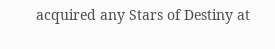acquired any Stars of Destiny at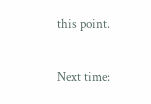this point.

Next time: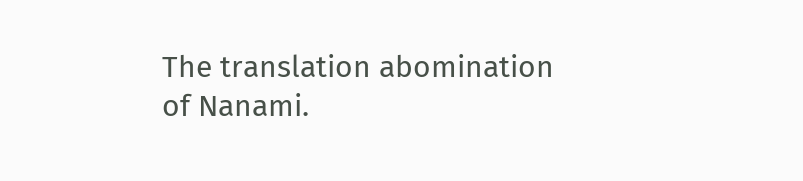The translation abomination of Nanami.